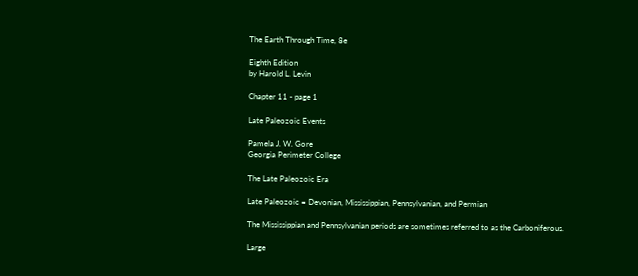The Earth Through Time, 8e

Eighth Edition
by Harold L. Levin

Chapter 11 - page 1

Late Paleozoic Events

Pamela J. W. Gore
Georgia Perimeter College

The Late Paleozoic Era

Late Paleozoic = Devonian, Mississippian, Pennsylvanian, and Permian

The Mississippian and Pennsylvanian periods are sometimes referred to as the Carboniferous.

Large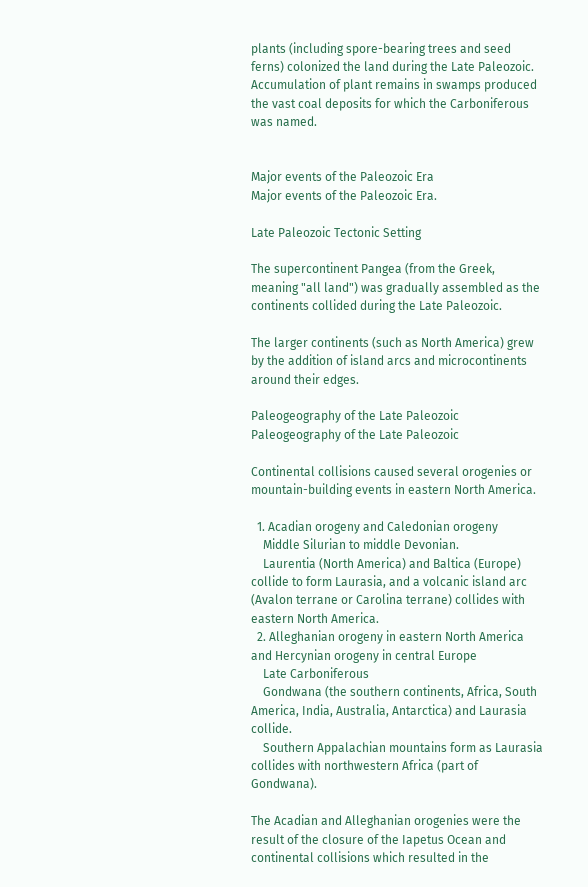plants (including spore-bearing trees and seed ferns) colonized the land during the Late Paleozoic.
Accumulation of plant remains in swamps produced the vast coal deposits for which the Carboniferous was named.


Major events of the Paleozoic Era
Major events of the Paleozoic Era.

Late Paleozoic Tectonic Setting

The supercontinent Pangea (from the Greek, meaning "all land") was gradually assembled as the continents collided during the Late Paleozoic.

The larger continents (such as North America) grew by the addition of island arcs and microcontinents around their edges.

Paleogeography of the Late Paleozoic
Paleogeography of the Late Paleozoic

Continental collisions caused several orogenies or mountain-building events in eastern North America.

  1. Acadian orogeny and Caledonian orogeny
    Middle Silurian to middle Devonian.
    Laurentia (North America) and Baltica (Europe) collide to form Laurasia, and a volcanic island arc (Avalon terrane or Carolina terrane) collides with eastern North America.
  2. Alleghanian orogeny in eastern North America and Hercynian orogeny in central Europe
    Late Carboniferous
    Gondwana (the southern continents, Africa, South America, India, Australia, Antarctica) and Laurasia collide.
    Southern Appalachian mountains form as Laurasia collides with northwestern Africa (part of Gondwana).

The Acadian and Alleghanian orogenies were the result of the closure of the Iapetus Ocean and continental collisions which resulted in the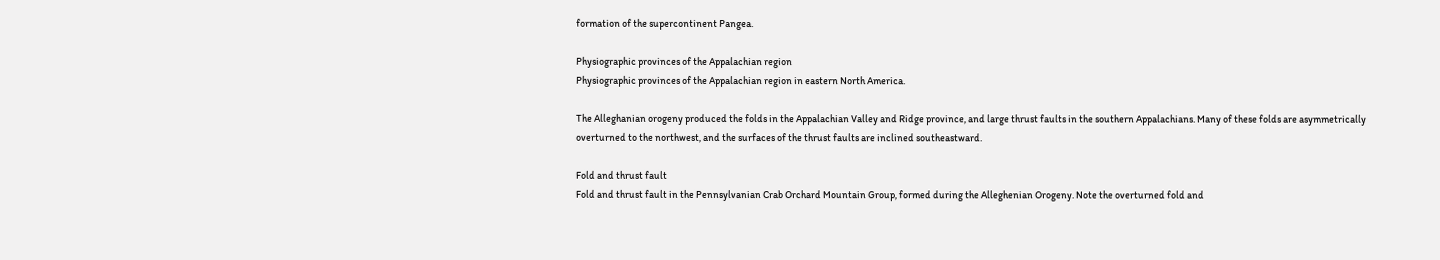formation of the supercontinent Pangea.

Physiographic provinces of the Appalachian region
Physiographic provinces of the Appalachian region in eastern North America.

The Alleghanian orogeny produced the folds in the Appalachian Valley and Ridge province, and large thrust faults in the southern Appalachians. Many of these folds are asymmetrically overturned to the northwest, and the surfaces of the thrust faults are inclined southeastward.

Fold and thrust fault
Fold and thrust fault in the Pennsylvanian Crab Orchard Mountain Group, formed during the Alleghenian Orogeny. Note the overturned fold and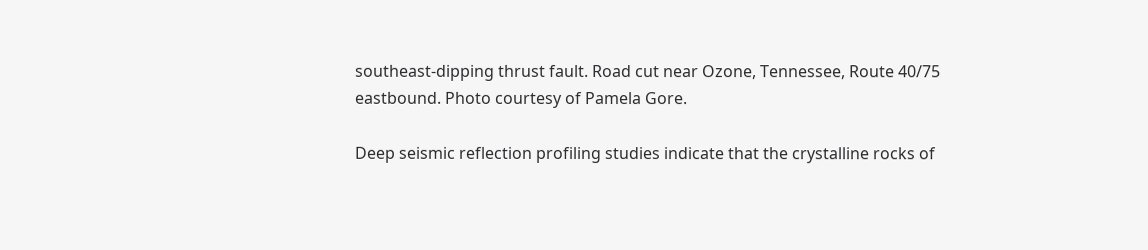southeast-dipping thrust fault. Road cut near Ozone, Tennessee, Route 40/75 eastbound. Photo courtesy of Pamela Gore.

Deep seismic reflection profiling studies indicate that the crystalline rocks of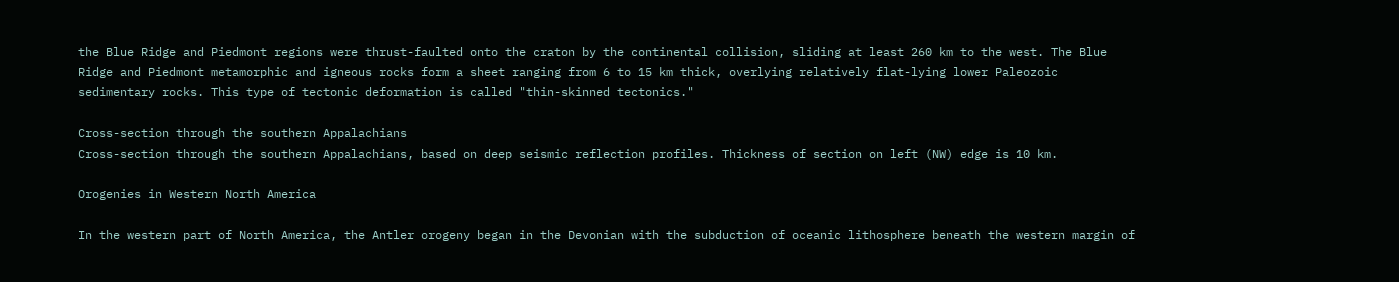the Blue Ridge and Piedmont regions were thrust-faulted onto the craton by the continental collision, sliding at least 260 km to the west. The Blue Ridge and Piedmont metamorphic and igneous rocks form a sheet ranging from 6 to 15 km thick, overlying relatively flat-lying lower Paleozoic sedimentary rocks. This type of tectonic deformation is called "thin-skinned tectonics."

Cross-section through the southern Appalachians
Cross-section through the southern Appalachians, based on deep seismic reflection profiles. Thickness of section on left (NW) edge is 10 km.

Orogenies in Western North America

In the western part of North America, the Antler orogeny began in the Devonian with the subduction of oceanic lithosphere beneath the western margin of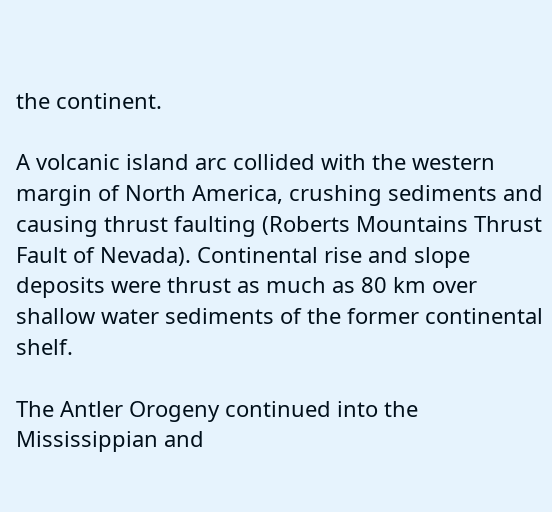the continent.

A volcanic island arc collided with the western margin of North America, crushing sediments and causing thrust faulting (Roberts Mountains Thrust Fault of Nevada). Continental rise and slope deposits were thrust as much as 80 km over shallow water sediments of the former continental shelf.

The Antler Orogeny continued into the Mississippian and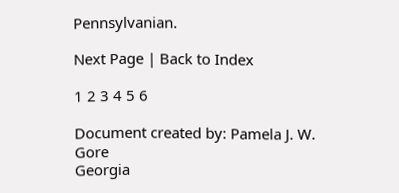Pennsylvanian.

Next Page | Back to Index

1 2 3 4 5 6

Document created by: Pamela J. W. Gore
Georgia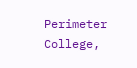Perimeter College,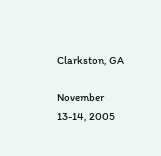Clarkston, GA

November 13-14, 2005